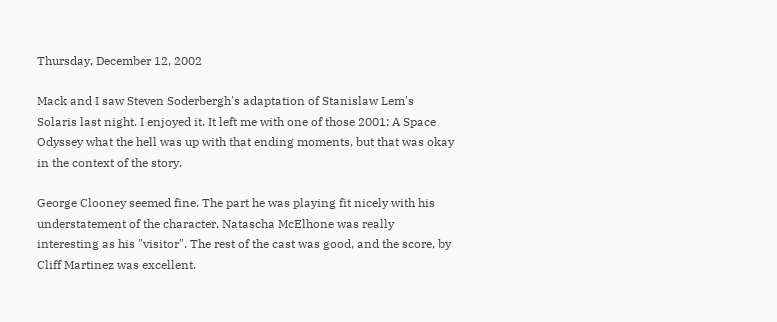Thursday, December 12, 2002

Mack and I saw Steven Soderbergh's adaptation of Stanislaw Lem's Solaris last night. I enjoyed it. It left me with one of those 2001: A Space Odyssey what the hell was up with that ending moments, but that was okay in the context of the story.

George Clooney seemed fine. The part he was playing fit nicely with his understatement of the character. Natascha McElhone was really interesting as his "visitor". The rest of the cast was good, and the score, by Cliff Martinez was excellent.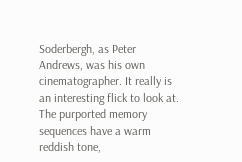Soderbergh, as Peter Andrews, was his own cinematographer. It really is an interesting flick to look at. The purported memory sequences have a warm reddish tone,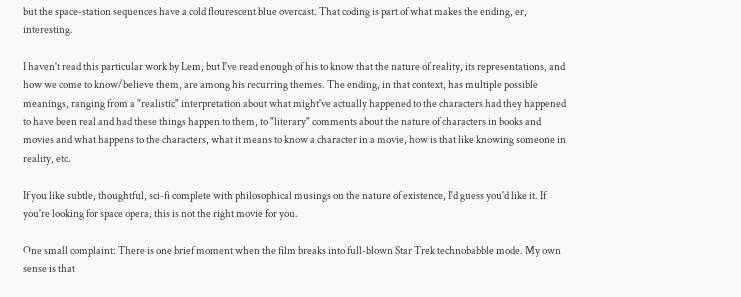but the space-station sequences have a cold flourescent blue overcast. That coding is part of what makes the ending, er, interesting.

I haven't read this particular work by Lem, but I've read enough of his to know that the nature of reality, its representations, and how we come to know/believe them, are among his recurring themes. The ending, in that context, has multiple possible meanings, ranging from a "realistic" interpretation about what might've actually happened to the characters had they happened to have been real and had these things happen to them, to "literary" comments about the nature of characters in books and movies and what happens to the characters, what it means to know a character in a movie, how is that like knowing someone in reality, etc.

If you like subtle, thoughtful, sci-fi complete with philosophical musings on the nature of existence, I'd guess you'd like it. If you're looking for space opera, this is not the right movie for you.

One small complaint: There is one brief moment when the film breaks into full-blown Star Trek technobabble mode. My own sense is that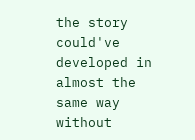the story could've developed in almost the same way without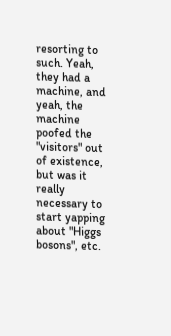resorting to such. Yeah, they had a machine, and yeah, the machine poofed the "visitors" out of existence, but was it really necessary to start yapping about "Higgs bosons", etc.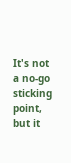It's not a no-go sticking point, but it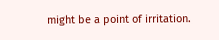might be a point of irritation.